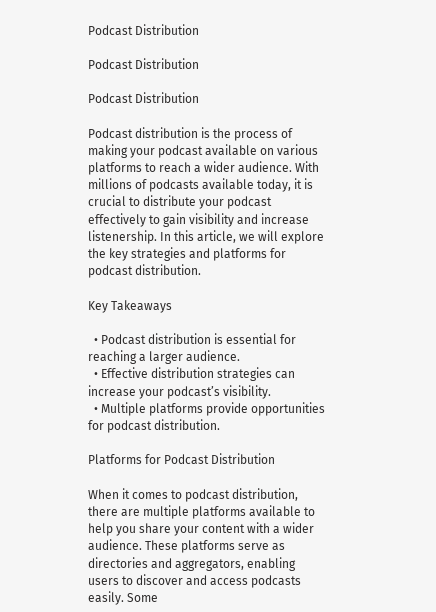Podcast Distribution

Podcast Distribution

Podcast Distribution

Podcast distribution is the process of making your podcast available on various platforms to reach a wider audience. With millions of podcasts available today, it is crucial to distribute your podcast effectively to gain visibility and increase listenership. In this article, we will explore the key strategies and platforms for podcast distribution.

Key Takeaways

  • Podcast distribution is essential for reaching a larger audience.
  • Effective distribution strategies can increase your podcast’s visibility.
  • Multiple platforms provide opportunities for podcast distribution.

Platforms for Podcast Distribution

When it comes to podcast distribution, there are multiple platforms available to help you share your content with a wider audience. These platforms serve as directories and aggregators, enabling users to discover and access podcasts easily. Some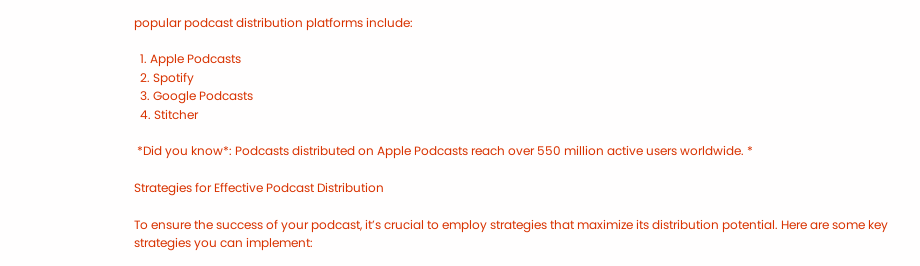popular podcast distribution platforms include:

  1. Apple Podcasts
  2. Spotify
  3. Google Podcasts
  4. Stitcher

 *Did you know*: Podcasts distributed on Apple Podcasts reach over 550 million active users worldwide. *

Strategies for Effective Podcast Distribution

To ensure the success of your podcast, it’s crucial to employ strategies that maximize its distribution potential. Here are some key strategies you can implement: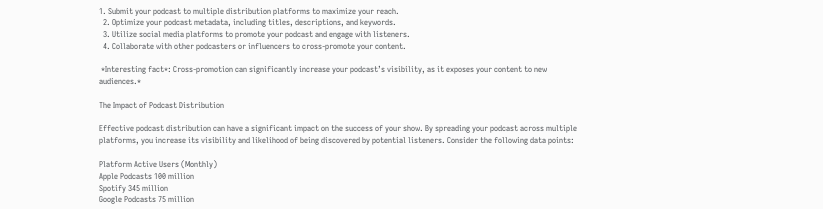1. Submit your podcast to multiple distribution platforms to maximize your reach.
  2. Optimize your podcast metadata, including titles, descriptions, and keywords.
  3. Utilize social media platforms to promote your podcast and engage with listeners.
  4. Collaborate with other podcasters or influencers to cross-promote your content.

 *Interesting fact*: Cross-promotion can significantly increase your podcast’s visibility, as it exposes your content to new audiences.*

The Impact of Podcast Distribution

Effective podcast distribution can have a significant impact on the success of your show. By spreading your podcast across multiple platforms, you increase its visibility and likelihood of being discovered by potential listeners. Consider the following data points:

Platform Active Users (Monthly)
Apple Podcasts 100 million
Spotify 345 million
Google Podcasts 75 million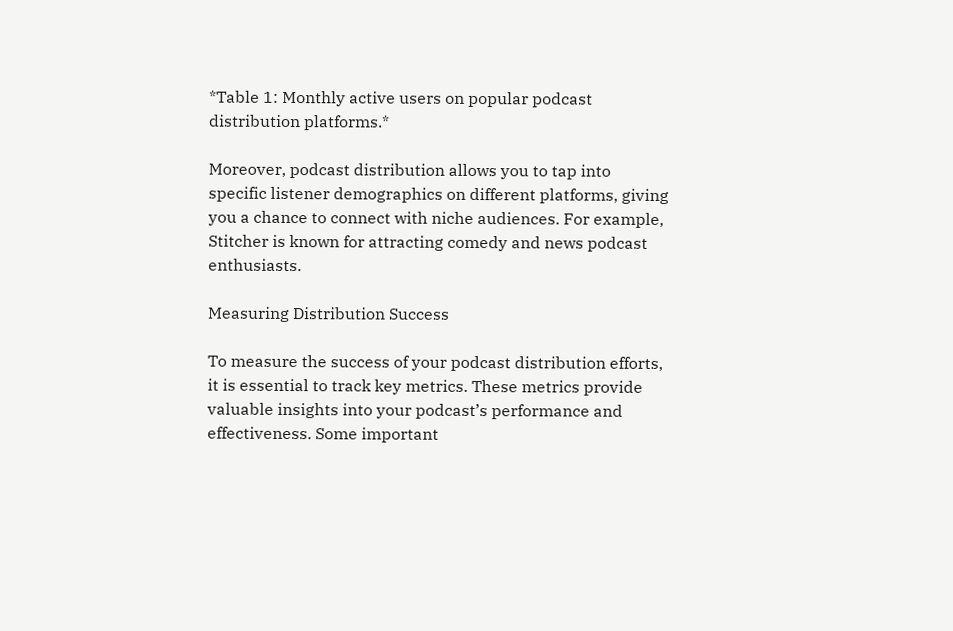*Table 1: Monthly active users on popular podcast distribution platforms.*

Moreover, podcast distribution allows you to tap into specific listener demographics on different platforms, giving you a chance to connect with niche audiences. For example, Stitcher is known for attracting comedy and news podcast enthusiasts.

Measuring Distribution Success

To measure the success of your podcast distribution efforts, it is essential to track key metrics. These metrics provide valuable insights into your podcast’s performance and effectiveness. Some important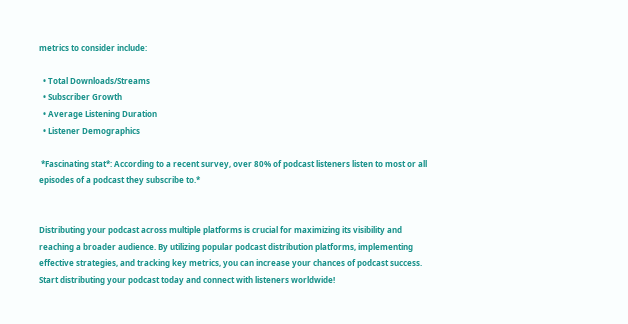metrics to consider include:

  • Total Downloads/Streams
  • Subscriber Growth
  • Average Listening Duration
  • Listener Demographics

 *Fascinating stat*: According to a recent survey, over 80% of podcast listeners listen to most or all episodes of a podcast they subscribe to.*


Distributing your podcast across multiple platforms is crucial for maximizing its visibility and reaching a broader audience. By utilizing popular podcast distribution platforms, implementing effective strategies, and tracking key metrics, you can increase your chances of podcast success. Start distributing your podcast today and connect with listeners worldwide!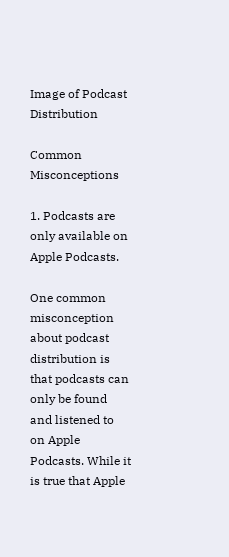Image of Podcast Distribution

Common Misconceptions

1. Podcasts are only available on Apple Podcasts.

One common misconception about podcast distribution is that podcasts can only be found and listened to on Apple Podcasts. While it is true that Apple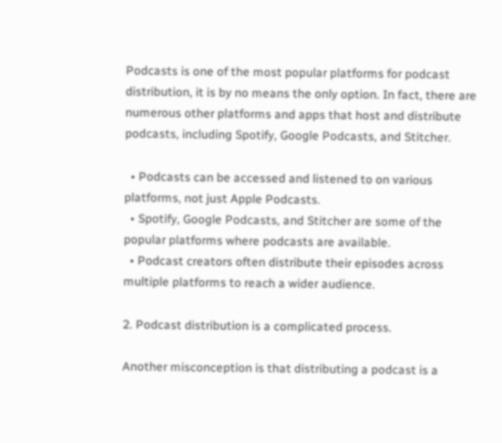Podcasts is one of the most popular platforms for podcast distribution, it is by no means the only option. In fact, there are numerous other platforms and apps that host and distribute podcasts, including Spotify, Google Podcasts, and Stitcher.

  • Podcasts can be accessed and listened to on various platforms, not just Apple Podcasts.
  • Spotify, Google Podcasts, and Stitcher are some of the popular platforms where podcasts are available.
  • Podcast creators often distribute their episodes across multiple platforms to reach a wider audience.

2. Podcast distribution is a complicated process.

Another misconception is that distributing a podcast is a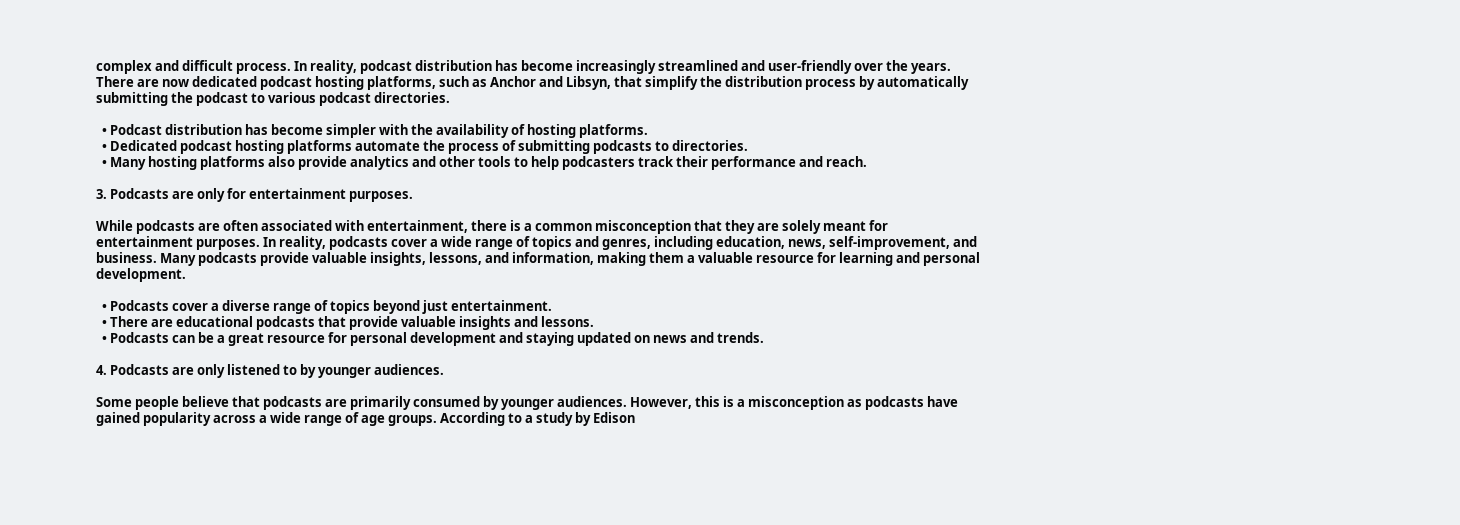complex and difficult process. In reality, podcast distribution has become increasingly streamlined and user-friendly over the years. There are now dedicated podcast hosting platforms, such as Anchor and Libsyn, that simplify the distribution process by automatically submitting the podcast to various podcast directories.

  • Podcast distribution has become simpler with the availability of hosting platforms.
  • Dedicated podcast hosting platforms automate the process of submitting podcasts to directories.
  • Many hosting platforms also provide analytics and other tools to help podcasters track their performance and reach.

3. Podcasts are only for entertainment purposes.

While podcasts are often associated with entertainment, there is a common misconception that they are solely meant for entertainment purposes. In reality, podcasts cover a wide range of topics and genres, including education, news, self-improvement, and business. Many podcasts provide valuable insights, lessons, and information, making them a valuable resource for learning and personal development.

  • Podcasts cover a diverse range of topics beyond just entertainment.
  • There are educational podcasts that provide valuable insights and lessons.
  • Podcasts can be a great resource for personal development and staying updated on news and trends.

4. Podcasts are only listened to by younger audiences.

Some people believe that podcasts are primarily consumed by younger audiences. However, this is a misconception as podcasts have gained popularity across a wide range of age groups. According to a study by Edison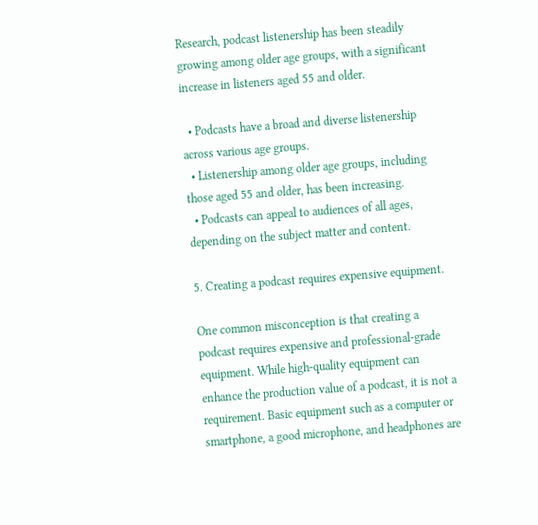Research, podcast listenership has been steadily growing among older age groups, with a significant increase in listeners aged 55 and older.

  • Podcasts have a broad and diverse listenership across various age groups.
  • Listenership among older age groups, including those aged 55 and older, has been increasing.
  • Podcasts can appeal to audiences of all ages, depending on the subject matter and content.

5. Creating a podcast requires expensive equipment.

One common misconception is that creating a podcast requires expensive and professional-grade equipment. While high-quality equipment can enhance the production value of a podcast, it is not a requirement. Basic equipment such as a computer or smartphone, a good microphone, and headphones are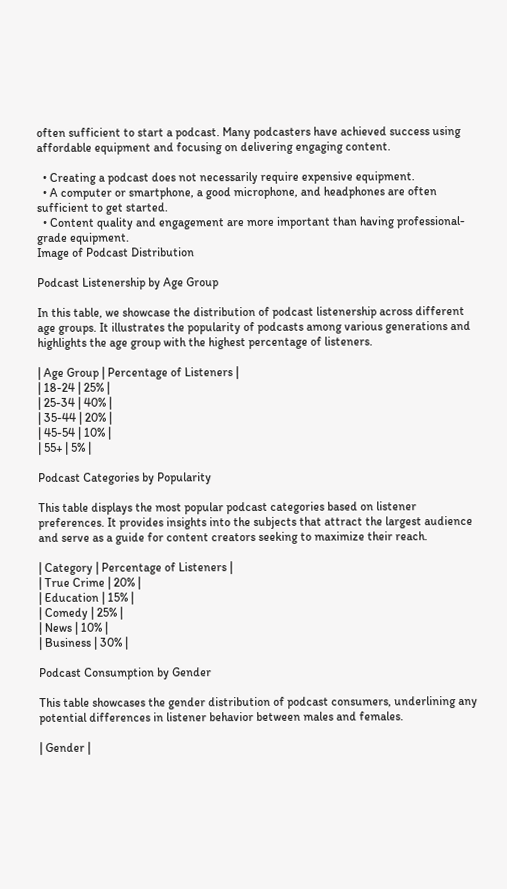often sufficient to start a podcast. Many podcasters have achieved success using affordable equipment and focusing on delivering engaging content.

  • Creating a podcast does not necessarily require expensive equipment.
  • A computer or smartphone, a good microphone, and headphones are often sufficient to get started.
  • Content quality and engagement are more important than having professional-grade equipment.
Image of Podcast Distribution

Podcast Listenership by Age Group

In this table, we showcase the distribution of podcast listenership across different age groups. It illustrates the popularity of podcasts among various generations and highlights the age group with the highest percentage of listeners.

| Age Group | Percentage of Listeners |
| 18-24 | 25% |
| 25-34 | 40% |
| 35-44 | 20% |
| 45-54 | 10% |
| 55+ | 5% |

Podcast Categories by Popularity

This table displays the most popular podcast categories based on listener preferences. It provides insights into the subjects that attract the largest audience and serve as a guide for content creators seeking to maximize their reach.

| Category | Percentage of Listeners |
| True Crime | 20% |
| Education | 15% |
| Comedy | 25% |
| News | 10% |
| Business | 30% |

Podcast Consumption by Gender

This table showcases the gender distribution of podcast consumers, underlining any potential differences in listener behavior between males and females.

| Gender |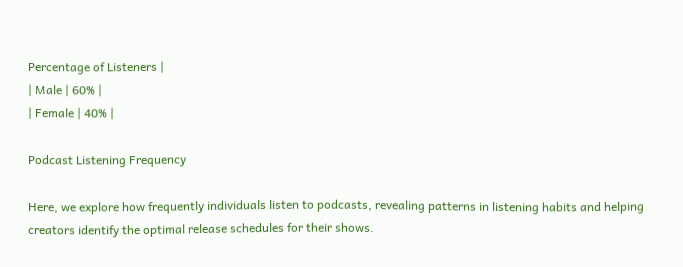Percentage of Listeners |
| Male | 60% |
| Female | 40% |

Podcast Listening Frequency

Here, we explore how frequently individuals listen to podcasts, revealing patterns in listening habits and helping creators identify the optimal release schedules for their shows.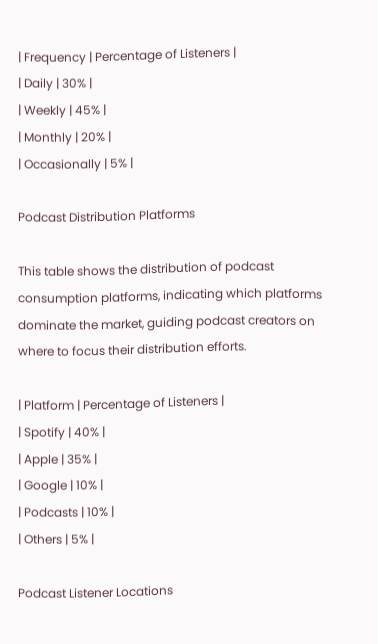| Frequency | Percentage of Listeners |
| Daily | 30% |
| Weekly | 45% |
| Monthly | 20% |
| Occasionally | 5% |

Podcast Distribution Platforms

This table shows the distribution of podcast consumption platforms, indicating which platforms dominate the market, guiding podcast creators on where to focus their distribution efforts.

| Platform | Percentage of Listeners |
| Spotify | 40% |
| Apple | 35% |
| Google | 10% |
| Podcasts | 10% |
| Others | 5% |

Podcast Listener Locations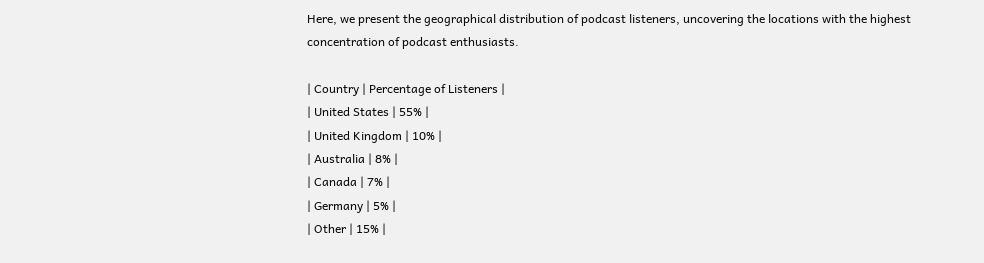Here, we present the geographical distribution of podcast listeners, uncovering the locations with the highest concentration of podcast enthusiasts.

| Country | Percentage of Listeners |
| United States | 55% |
| United Kingdom | 10% |
| Australia | 8% |
| Canada | 7% |
| Germany | 5% |
| Other | 15% |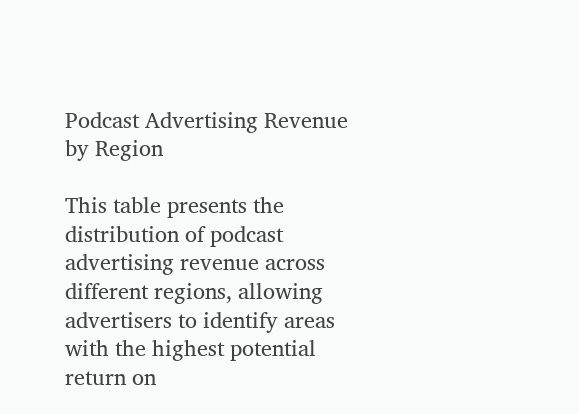Podcast Advertising Revenue by Region

This table presents the distribution of podcast advertising revenue across different regions, allowing advertisers to identify areas with the highest potential return on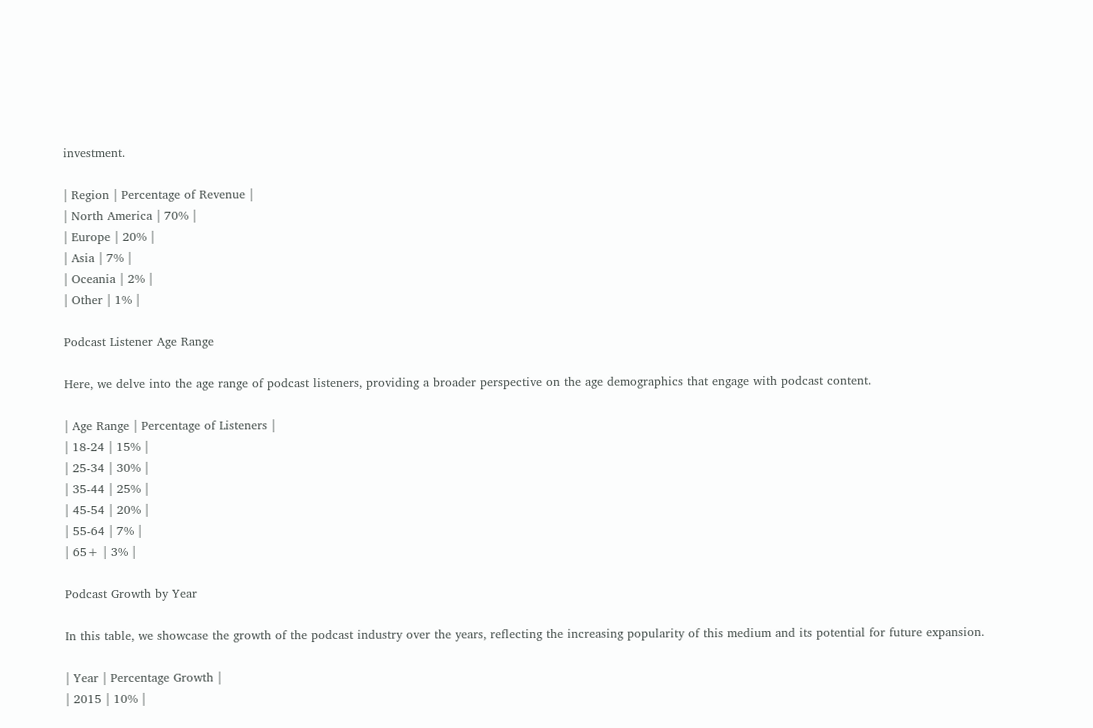investment.

| Region | Percentage of Revenue |
| North America | 70% |
| Europe | 20% |
| Asia | 7% |
| Oceania | 2% |
| Other | 1% |

Podcast Listener Age Range

Here, we delve into the age range of podcast listeners, providing a broader perspective on the age demographics that engage with podcast content.

| Age Range | Percentage of Listeners |
| 18-24 | 15% |
| 25-34 | 30% |
| 35-44 | 25% |
| 45-54 | 20% |
| 55-64 | 7% |
| 65+ | 3% |

Podcast Growth by Year

In this table, we showcase the growth of the podcast industry over the years, reflecting the increasing popularity of this medium and its potential for future expansion.

| Year | Percentage Growth |
| 2015 | 10% |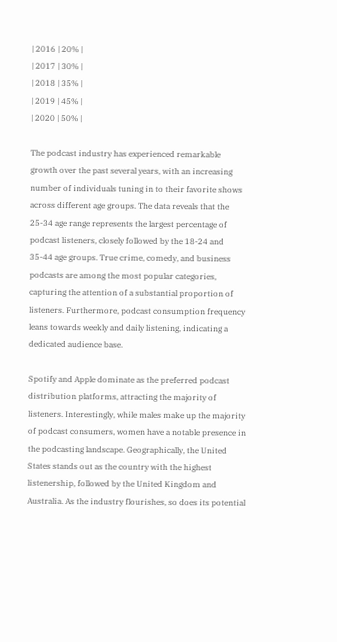| 2016 | 20% |
| 2017 | 30% |
| 2018 | 35% |
| 2019 | 45% |
| 2020 | 50% |

The podcast industry has experienced remarkable growth over the past several years, with an increasing number of individuals tuning in to their favorite shows across different age groups. The data reveals that the 25-34 age range represents the largest percentage of podcast listeners, closely followed by the 18-24 and 35-44 age groups. True crime, comedy, and business podcasts are among the most popular categories, capturing the attention of a substantial proportion of listeners. Furthermore, podcast consumption frequency leans towards weekly and daily listening, indicating a dedicated audience base.

Spotify and Apple dominate as the preferred podcast distribution platforms, attracting the majority of listeners. Interestingly, while males make up the majority of podcast consumers, women have a notable presence in the podcasting landscape. Geographically, the United States stands out as the country with the highest listenership, followed by the United Kingdom and Australia. As the industry flourishes, so does its potential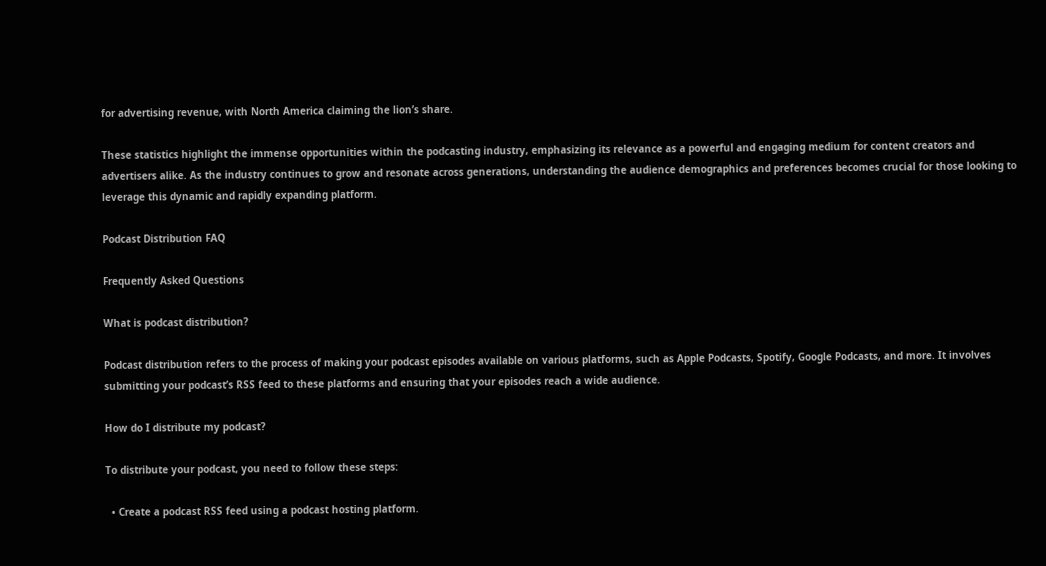for advertising revenue, with North America claiming the lion’s share.

These statistics highlight the immense opportunities within the podcasting industry, emphasizing its relevance as a powerful and engaging medium for content creators and advertisers alike. As the industry continues to grow and resonate across generations, understanding the audience demographics and preferences becomes crucial for those looking to leverage this dynamic and rapidly expanding platform.

Podcast Distribution FAQ

Frequently Asked Questions

What is podcast distribution?

Podcast distribution refers to the process of making your podcast episodes available on various platforms, such as Apple Podcasts, Spotify, Google Podcasts, and more. It involves submitting your podcast’s RSS feed to these platforms and ensuring that your episodes reach a wide audience.

How do I distribute my podcast?

To distribute your podcast, you need to follow these steps:

  • Create a podcast RSS feed using a podcast hosting platform.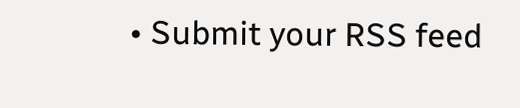• Submit your RSS feed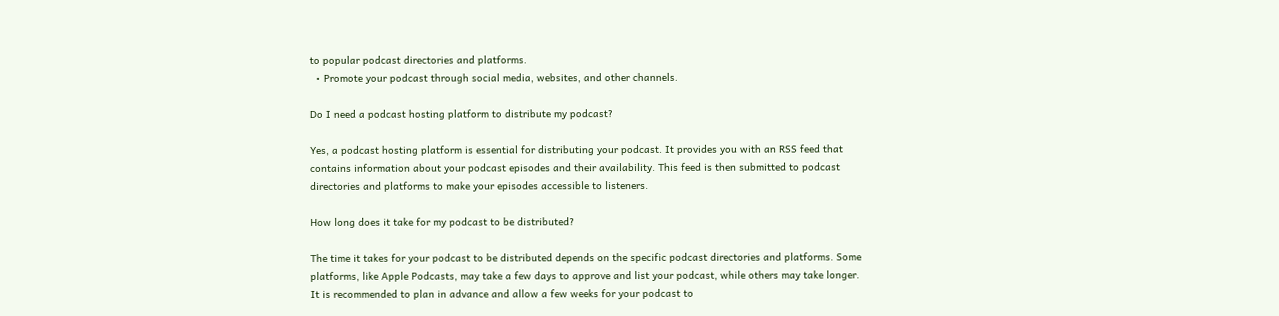to popular podcast directories and platforms.
  • Promote your podcast through social media, websites, and other channels.

Do I need a podcast hosting platform to distribute my podcast?

Yes, a podcast hosting platform is essential for distributing your podcast. It provides you with an RSS feed that contains information about your podcast episodes and their availability. This feed is then submitted to podcast directories and platforms to make your episodes accessible to listeners.

How long does it take for my podcast to be distributed?

The time it takes for your podcast to be distributed depends on the specific podcast directories and platforms. Some platforms, like Apple Podcasts, may take a few days to approve and list your podcast, while others may take longer. It is recommended to plan in advance and allow a few weeks for your podcast to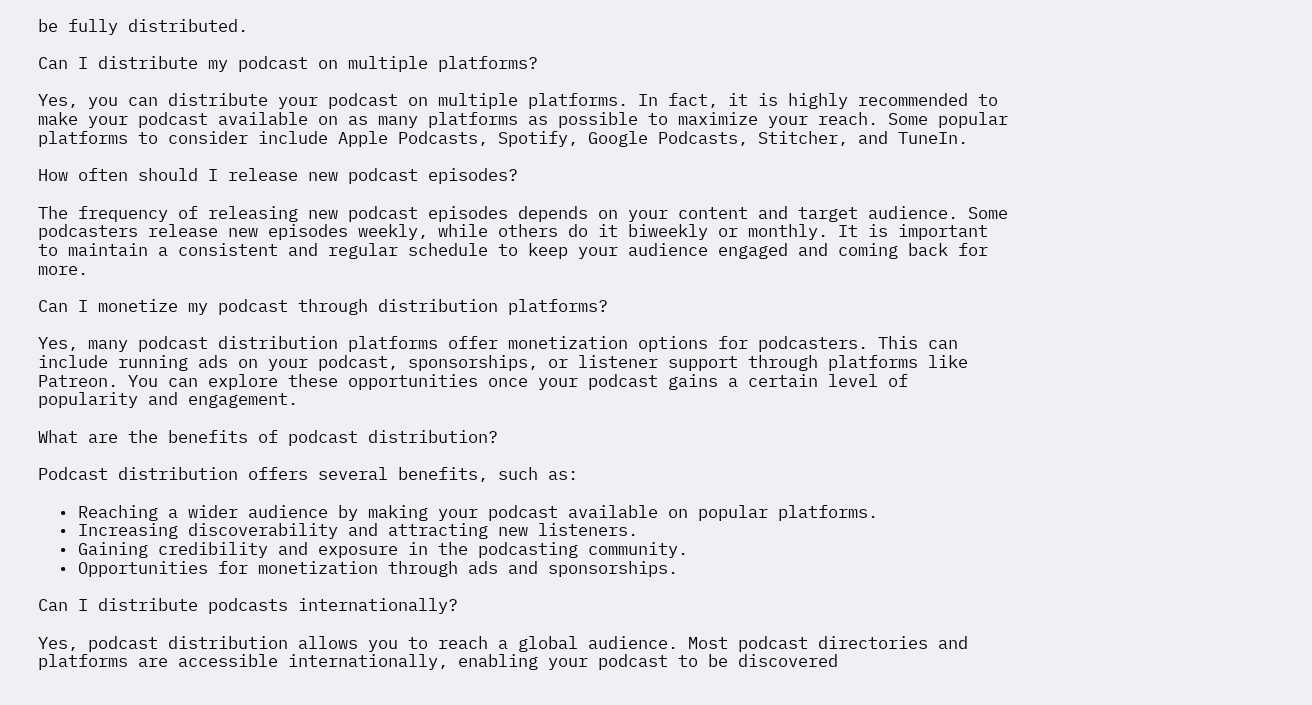be fully distributed.

Can I distribute my podcast on multiple platforms?

Yes, you can distribute your podcast on multiple platforms. In fact, it is highly recommended to make your podcast available on as many platforms as possible to maximize your reach. Some popular platforms to consider include Apple Podcasts, Spotify, Google Podcasts, Stitcher, and TuneIn.

How often should I release new podcast episodes?

The frequency of releasing new podcast episodes depends on your content and target audience. Some podcasters release new episodes weekly, while others do it biweekly or monthly. It is important to maintain a consistent and regular schedule to keep your audience engaged and coming back for more.

Can I monetize my podcast through distribution platforms?

Yes, many podcast distribution platforms offer monetization options for podcasters. This can include running ads on your podcast, sponsorships, or listener support through platforms like Patreon. You can explore these opportunities once your podcast gains a certain level of popularity and engagement.

What are the benefits of podcast distribution?

Podcast distribution offers several benefits, such as:

  • Reaching a wider audience by making your podcast available on popular platforms.
  • Increasing discoverability and attracting new listeners.
  • Gaining credibility and exposure in the podcasting community.
  • Opportunities for monetization through ads and sponsorships.

Can I distribute podcasts internationally?

Yes, podcast distribution allows you to reach a global audience. Most podcast directories and platforms are accessible internationally, enabling your podcast to be discovered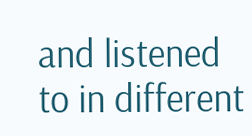and listened to in different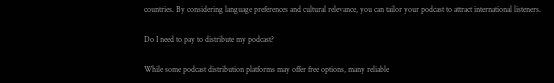countries. By considering language preferences and cultural relevance, you can tailor your podcast to attract international listeners.

Do I need to pay to distribute my podcast?

While some podcast distribution platforms may offer free options, many reliable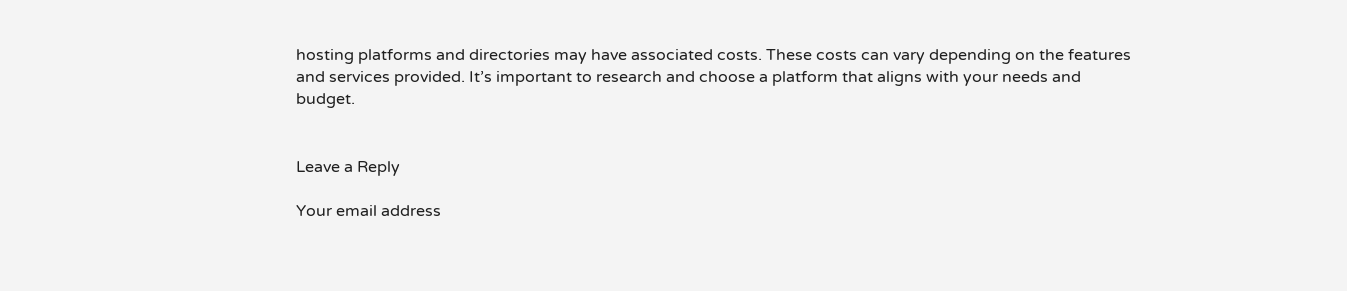hosting platforms and directories may have associated costs. These costs can vary depending on the features and services provided. It’s important to research and choose a platform that aligns with your needs and budget.


Leave a Reply

Your email address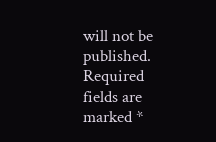will not be published. Required fields are marked *